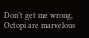Don’t get me wrong, Octopi are marvelous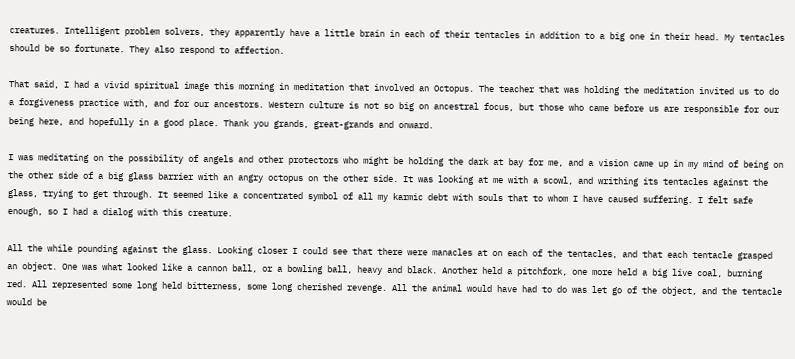creatures. Intelligent problem solvers, they apparently have a little brain in each of their tentacles in addition to a big one in their head. My tentacles should be so fortunate. They also respond to affection.

That said, I had a vivid spiritual image this morning in meditation that involved an Octopus. The teacher that was holding the meditation invited us to do a forgiveness practice with, and for our ancestors. Western culture is not so big on ancestral focus, but those who came before us are responsible for our being here, and hopefully in a good place. Thank you grands, great-grands and onward.

I was meditating on the possibility of angels and other protectors who might be holding the dark at bay for me, and a vision came up in my mind of being on the other side of a big glass barrier with an angry octopus on the other side. It was looking at me with a scowl, and writhing its tentacles against the glass, trying to get through. It seemed like a concentrated symbol of all my karmic debt with souls that to whom I have caused suffering. I felt safe enough, so I had a dialog with this creature.

All the while pounding against the glass. Looking closer I could see that there were manacles at on each of the tentacles, and that each tentacle grasped an object. One was what looked like a cannon ball, or a bowling ball, heavy and black. Another held a pitchfork, one more held a big live coal, burning red. All represented some long held bitterness, some long cherished revenge. All the animal would have had to do was let go of the object, and the tentacle would be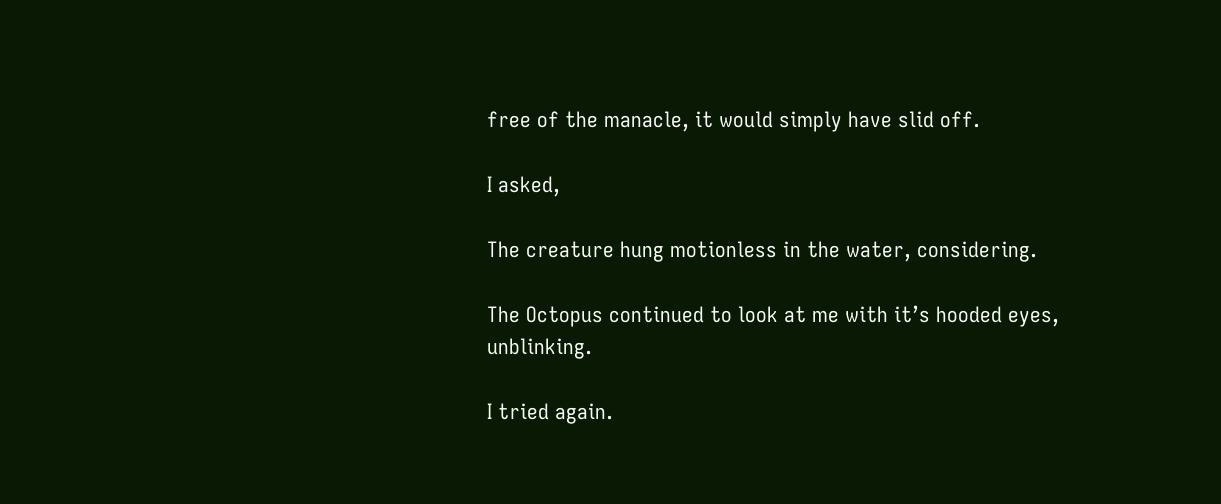free of the manacle, it would simply have slid off.

I asked,

The creature hung motionless in the water, considering.

The Octopus continued to look at me with it’s hooded eyes, unblinking.

I tried again.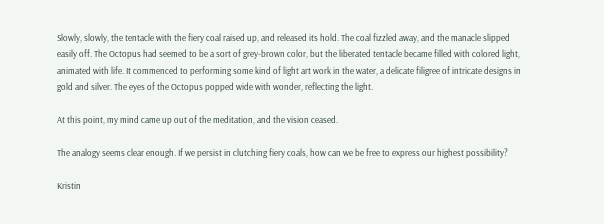Slowly, slowly, the tentacle with the fiery coal raised up, and released its hold. The coal fizzled away, and the manacle slipped easily off. The Octopus had seemed to be a sort of grey-brown color, but the liberated tentacle became filled with colored light, animated with life. It commenced to performing some kind of light art work in the water, a delicate filigree of intricate designs in gold and silver. The eyes of the Octopus popped wide with wonder, reflecting the light.

At this point, my mind came up out of the meditation, and the vision ceased.

The analogy seems clear enough. If we persist in clutching fiery coals, how can we be free to express our highest possibility?

Kristin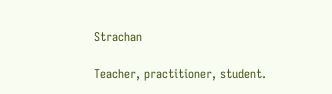Strachan

Teacher, practitioner, student.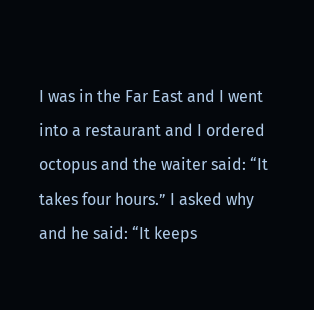I was in the Far East and I went into a restaurant and I ordered octopus and the waiter said: “It takes four hours.” I asked why and he said: “It keeps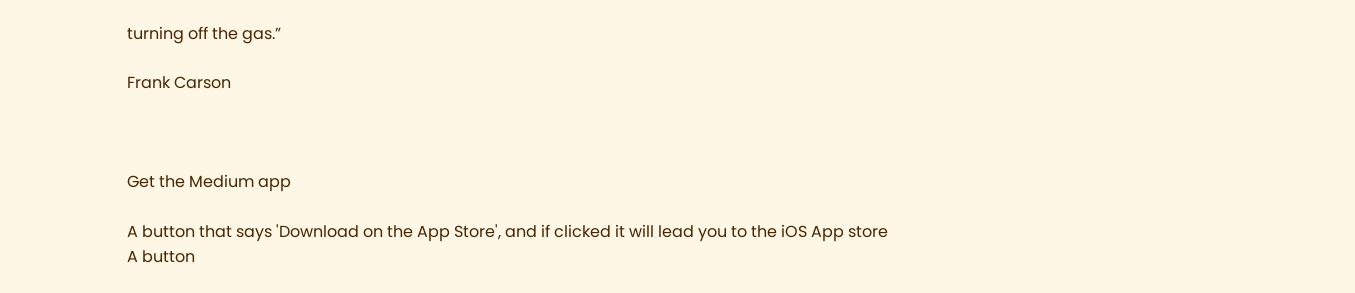turning off the gas.”

Frank Carson



Get the Medium app

A button that says 'Download on the App Store', and if clicked it will lead you to the iOS App store
A button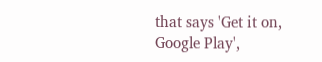that says 'Get it on, Google Play',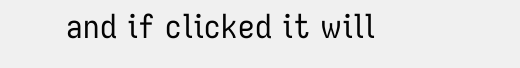and if clicked it will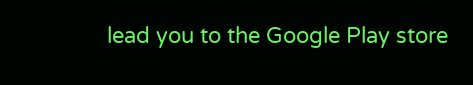lead you to the Google Play store